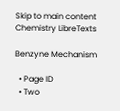Skip to main content
Chemistry LibreTexts

Benzyne Mechanism

  • Page ID
  • Two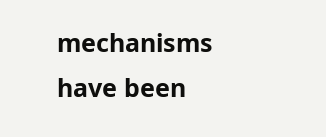mechanisms have been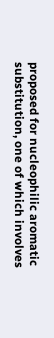proposed for nucleophilic aromatic substitution, one of which involves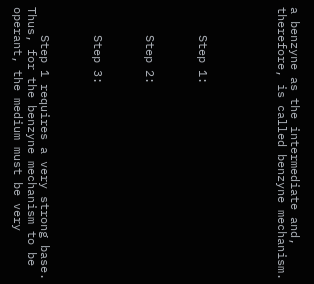a benzyne as the intermediate and, therefore, is called benzyne mechanism.





    Step 1:



    Step 2:



    Step 3:



    Step 1 requires a very strong base.  Thus, for the benzyne mechanism to be operant, the medium must be very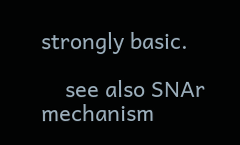strongly basic.

    see also SNAr mechanism